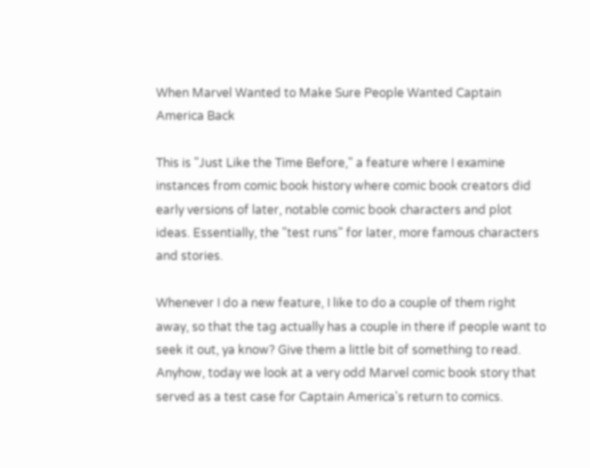When Marvel Wanted to Make Sure People Wanted Captain America Back

This is "Just Like the Time Before," a feature where I examine instances from comic book history where comic book creators did early versions of later, notable comic book characters and plot ideas. Essentially, the "test runs" for later, more famous characters and stories.

Whenever I do a new feature, I like to do a couple of them right away, so that the tag actually has a couple in there if people want to seek it out, ya know? Give them a little bit of something to read. Anyhow, today we look at a very odd Marvel comic book story that served as a test case for Captain America's return to comics.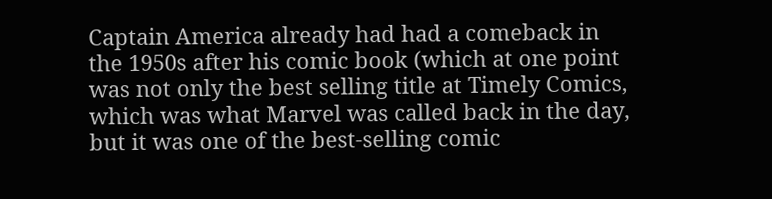Captain America already had had a comeback in the 1950s after his comic book (which at one point was not only the best selling title at Timely Comics, which was what Marvel was called back in the day, but it was one of the best-selling comic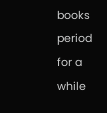books period for a while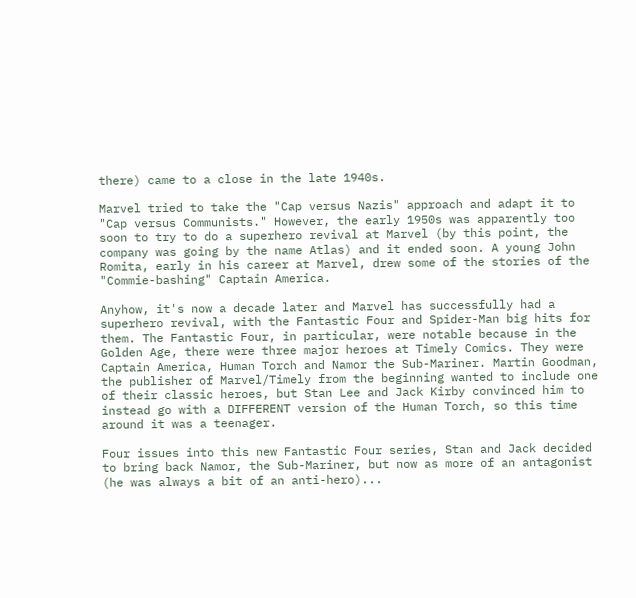there) came to a close in the late 1940s.

Marvel tried to take the "Cap versus Nazis" approach and adapt it to "Cap versus Communists." However, the early 1950s was apparently too soon to try to do a superhero revival at Marvel (by this point, the company was going by the name Atlas) and it ended soon. A young John Romita, early in his career at Marvel, drew some of the stories of the "Commie-bashing" Captain America.

Anyhow, it's now a decade later and Marvel has successfully had a superhero revival, with the Fantastic Four and Spider-Man big hits for them. The Fantastic Four, in particular, were notable because in the Golden Age, there were three major heroes at Timely Comics. They were Captain America, Human Torch and Namor the Sub-Mariner. Martin Goodman, the publisher of Marvel/Timely from the beginning wanted to include one of their classic heroes, but Stan Lee and Jack Kirby convinced him to instead go with a DIFFERENT version of the Human Torch, so this time around it was a teenager.

Four issues into this new Fantastic Four series, Stan and Jack decided to bring back Namor, the Sub-Mariner, but now as more of an antagonist (he was always a bit of an anti-hero)...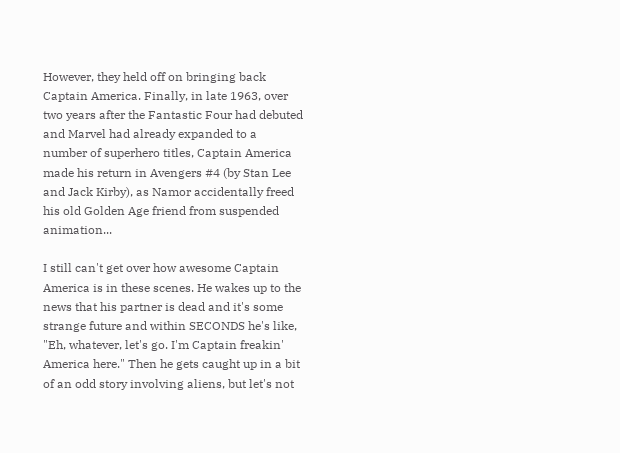However, they held off on bringing back Captain America. Finally, in late 1963, over two years after the Fantastic Four had debuted and Marvel had already expanded to a number of superhero titles, Captain America made his return in Avengers #4 (by Stan Lee and Jack Kirby), as Namor accidentally freed his old Golden Age friend from suspended animation...

I still can't get over how awesome Captain America is in these scenes. He wakes up to the news that his partner is dead and it's some strange future and within SECONDS he's like, "Eh, whatever, let's go. I'm Captain freakin' America here." Then he gets caught up in a bit of an odd story involving aliens, but let's not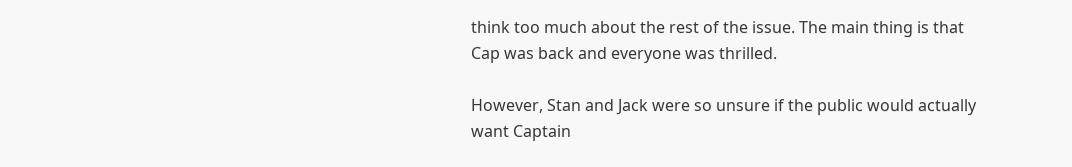think too much about the rest of the issue. The main thing is that Cap was back and everyone was thrilled.

However, Stan and Jack were so unsure if the public would actually want Captain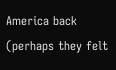America back (perhaps they felt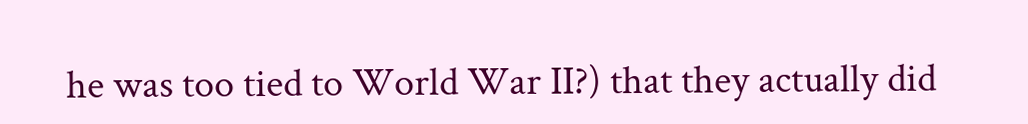he was too tied to World War II?) that they actually did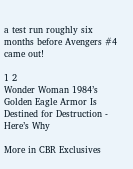a test run roughly six months before Avengers #4 came out!

1 2
Wonder Woman 1984’s Golden Eagle Armor Is Destined for Destruction - Here’s Why

More in CBR Exclusives